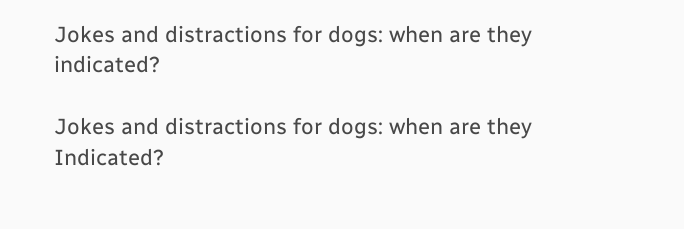Jokes and distractions for dogs: when are they indicated?

Jokes and distractions for dogs: when are they Indicated?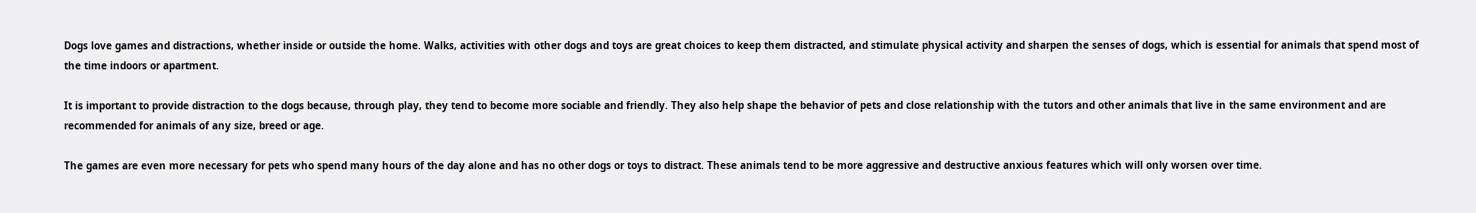Dogs love games and distractions, whether inside or outside the home. Walks, activities with other dogs and toys are great choices to keep them distracted, and stimulate physical activity and sharpen the senses of dogs, which is essential for animals that spend most of the time indoors or apartment.

It is important to provide distraction to the dogs because, through play, they tend to become more sociable and friendly. They also help shape the behavior of pets and close relationship with the tutors and other animals that live in the same environment and are recommended for animals of any size, breed or age.

The games are even more necessary for pets who spend many hours of the day alone and has no other dogs or toys to distract. These animals tend to be more aggressive and destructive anxious features which will only worsen over time.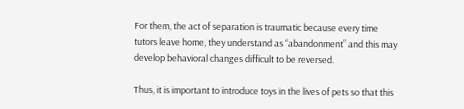For them, the act of separation is traumatic because every time tutors leave home, they understand as “abandonment” and this may develop behavioral changes difficult to be reversed.

Thus, it is important to introduce toys in the lives of pets so that this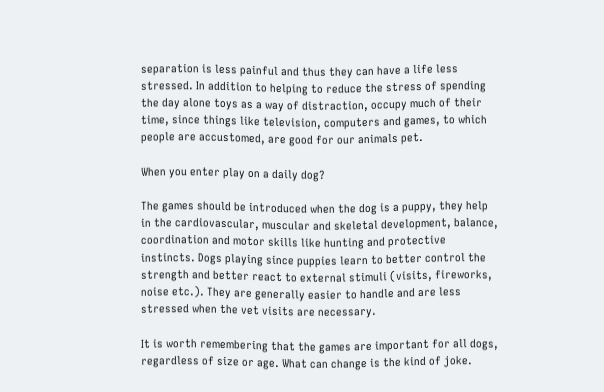separation is less painful and thus they can have a life less stressed. In addition to helping to reduce the stress of spending the day alone toys as a way of distraction, occupy much of their time, since things like television, computers and games, to which people are accustomed, are good for our animals pet.

When you enter play on a daily dog?

The games should be introduced when the dog is a puppy, they help in the cardiovascular, muscular and skeletal development, balance, coordination and motor skills like hunting and protective instincts. Dogs playing since puppies learn to better control the strength and better react to external stimuli (visits, fireworks, noise etc.). They are generally easier to handle and are less stressed when the vet visits are necessary.

It is worth remembering that the games are important for all dogs, regardless of size or age. What can change is the kind of joke.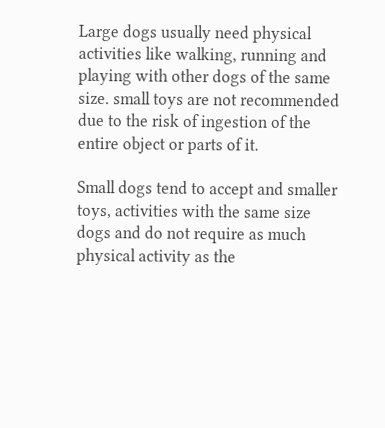Large dogs usually need physical activities like walking, running and playing with other dogs of the same size. small toys are not recommended due to the risk of ingestion of the entire object or parts of it.

Small dogs tend to accept and smaller toys, activities with the same size dogs and do not require as much physical activity as the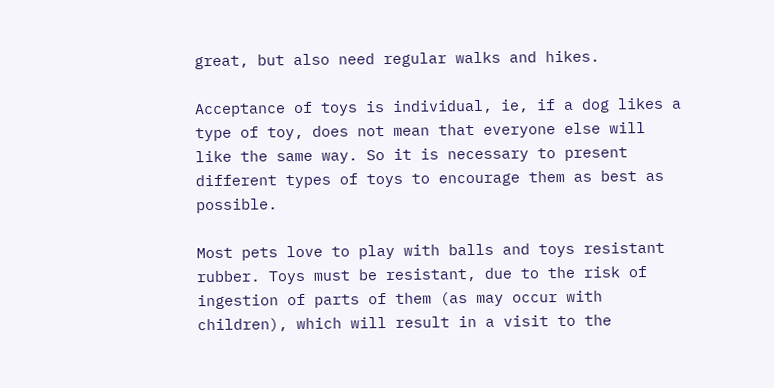great, but also need regular walks and hikes.

Acceptance of toys is individual, ie, if a dog likes a type of toy, does not mean that everyone else will like the same way. So it is necessary to present different types of toys to encourage them as best as possible.

Most pets love to play with balls and toys resistant rubber. Toys must be resistant, due to the risk of ingestion of parts of them (as may occur with children), which will result in a visit to the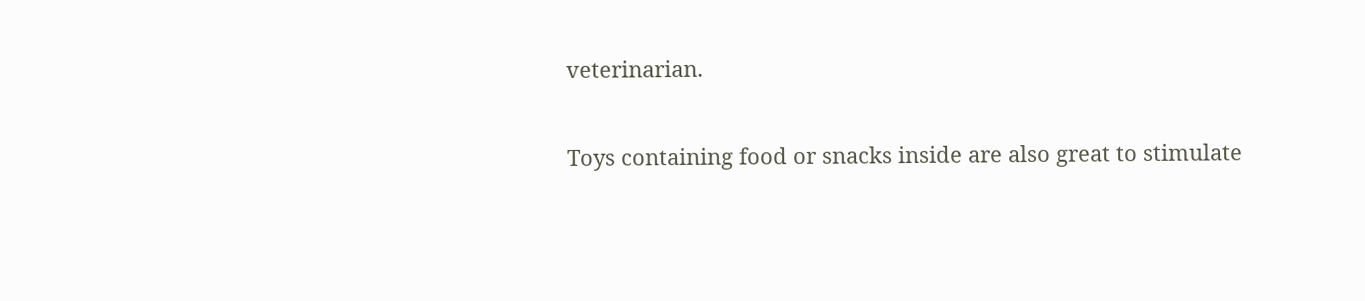veterinarian.

Toys containing food or snacks inside are also great to stimulate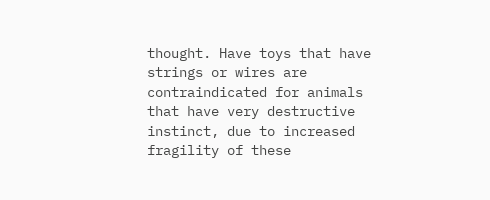thought. Have toys that have strings or wires are contraindicated for animals that have very destructive instinct, due to increased fragility of these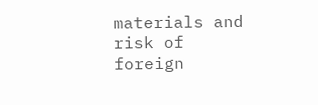materials and risk of foreign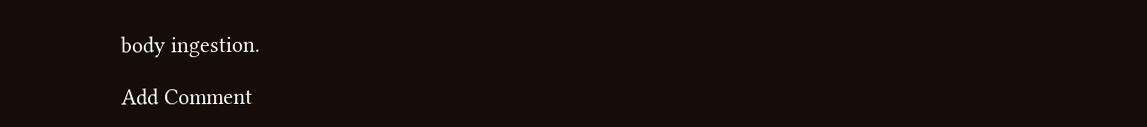body ingestion.

Add Comment